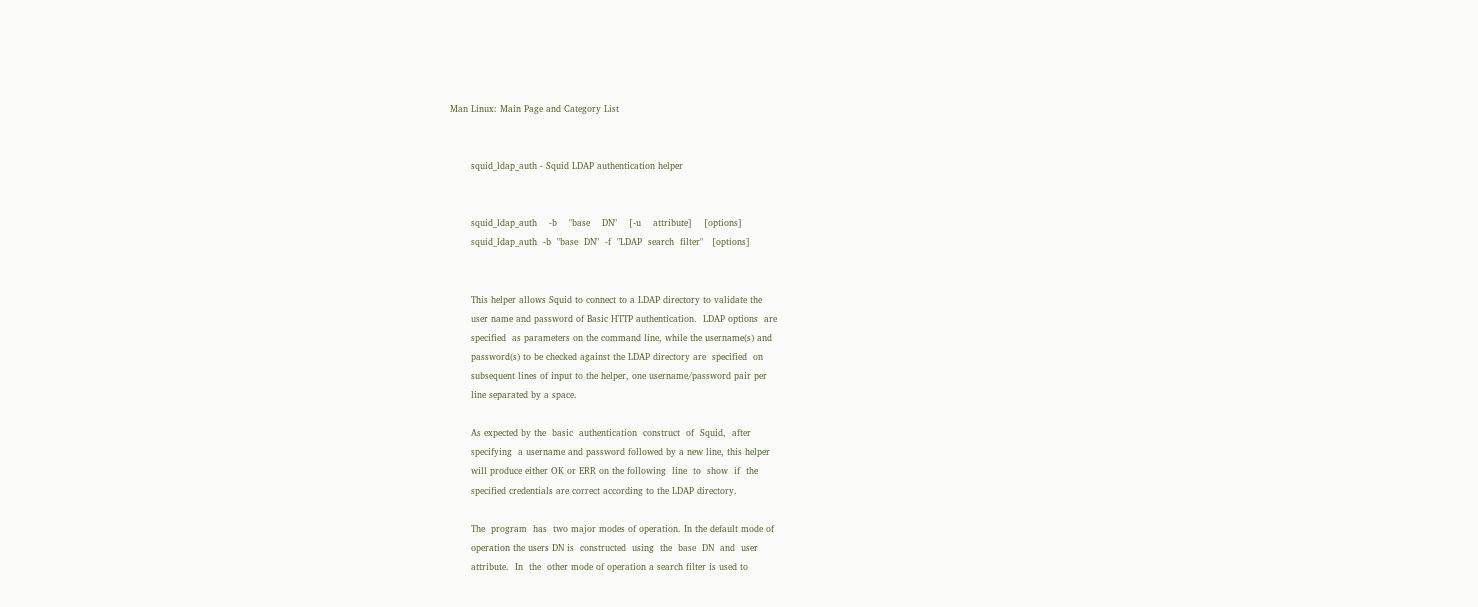Man Linux: Main Page and Category List


       squid_ldap_auth - Squid LDAP authentication helper


       squid_ldap_auth    -b    "base    DN"    [-u    attribute]    [options]
       squid_ldap_auth  -b  "base  DN"  -f  "LDAP  search  filter"   [options]


       This helper allows Squid to connect to a LDAP directory to validate the
       user name and password of Basic HTTP authentication.  LDAP options  are
       specified  as parameters on the command line, while the username(s) and
       password(s) to be checked against the LDAP directory are  specified  on
       subsequent lines of input to the helper, one username/password pair per
       line separated by a space.

       As expected by the  basic  authentication  construct  of  Squid,  after
       specifying  a username and password followed by a new line, this helper
       will produce either OK or ERR on the following  line  to  show  if  the
       specified credentials are correct according to the LDAP directory.

       The  program  has  two major modes of operation. In the default mode of
       operation the users DN is  constructed  using  the  base  DN  and  user
       attribute.  In  the  other mode of operation a search filter is used to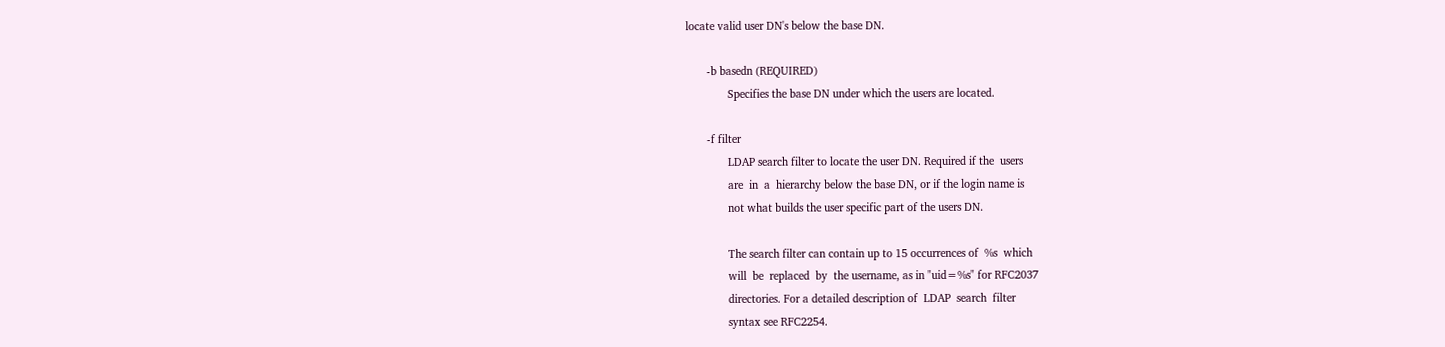locate valid user DN's below the base DN.

       -b basedn (REQUIRED)
              Specifies the base DN under which the users are located.

       -f filter
              LDAP search filter to locate the user DN. Required if the  users
              are  in  a  hierarchy below the base DN, or if the login name is
              not what builds the user specific part of the users DN.

              The search filter can contain up to 15 occurrences of  %s  which
              will  be  replaced  by  the username, as in "uid=%s" for RFC2037
              directories. For a detailed description of  LDAP  search  filter
              syntax see RFC2254.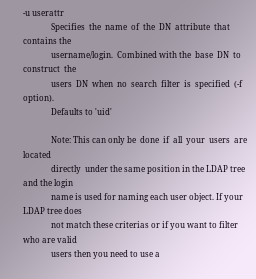-u userattr
              Specifies  the  name  of  the  DN  attribute  that  contains the
              username/login.  Combined with the  base  DN  to  construct  the
              users  DN  when  no  search  filter  is  specified  (-f option).
              Defaults to 'uid'

              Note: This can only be  done  if  all  your  users  are  located
              directly  under the same position in the LDAP tree and the login
              name is used for naming each user object. If your LDAP tree does
              not match these criterias or if you want to filter who are valid
              users then you need to use a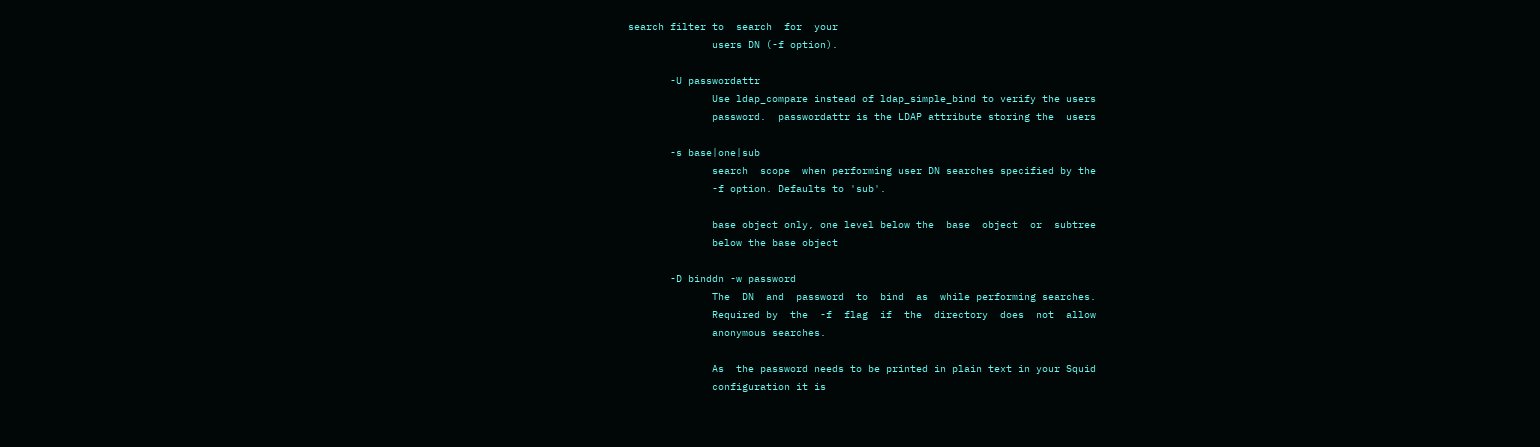search filter to  search  for  your
              users DN (-f option).

       -U passwordattr
              Use ldap_compare instead of ldap_simple_bind to verify the users
              password.  passwordattr is the LDAP attribute storing the  users

       -s base|one|sub
              search  scope  when performing user DN searches specified by the
              -f option. Defaults to 'sub'.

              base object only, one level below the  base  object  or  subtree
              below the base object

       -D binddn -w password
              The  DN  and  password  to  bind  as  while performing searches.
              Required by  the  -f  flag  if  the  directory  does  not  allow
              anonymous searches.

              As  the password needs to be printed in plain text in your Squid
              configuration it is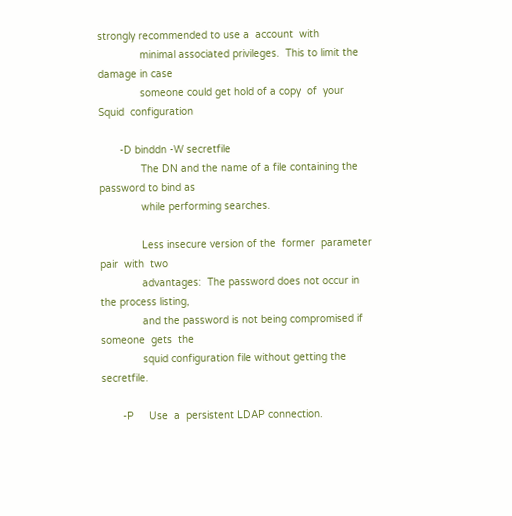strongly recommended to use a  account  with
              minimal associated privileges.  This to limit the damage in case
              someone could get hold of a copy  of  your  Squid  configuration

       -D binddn -W secretfile
              The DN and the name of a file containing the password to bind as
              while performing searches.

              Less insecure version of the  former  parameter  pair  with  two
              advantages:  The password does not occur in the process listing,
              and the password is not being compromised if  someone  gets  the
              squid configuration file without getting the secretfile.

       -P     Use  a  persistent LDAP connection.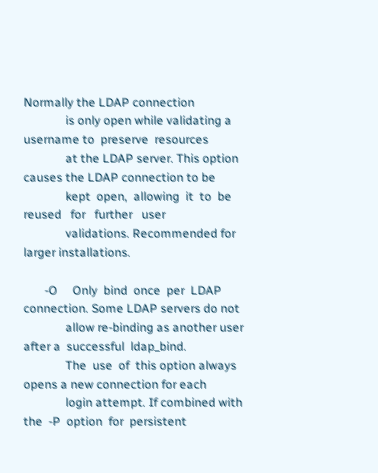Normally the LDAP connection
              is only open while validating a username to  preserve  resources
              at the LDAP server. This option causes the LDAP connection to be
              kept  open,  allowing  it  to  be  reused   for   further   user
              validations. Recommended for larger installations.

       -O     Only  bind  once  per  LDAP connection. Some LDAP servers do not
              allow re-binding as another user after a  successful  ldap_bind.
              The  use  of  this option always opens a new connection for each
              login attempt. If combined with the  -P  option  for  persistent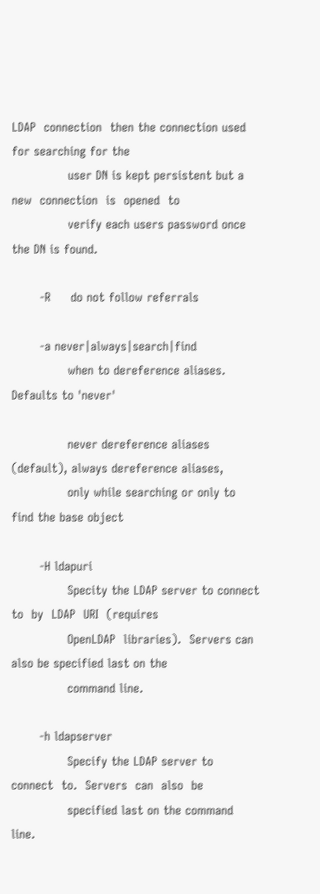LDAP  connection  then the connection used for searching for the
              user DN is kept persistent but a new  connection  is  opened  to
              verify each users password once the DN is found.

       -R     do not follow referrals

       -a never|always|search|find
              when to dereference aliases. Defaults to 'never'

              never dereference aliases (default), always dereference aliases,
              only while searching or only to find the base object

       -H ldapuri
              Specity the LDAP server to connect  to  by  LDAP  URI  (requires
              OpenLDAP  libraries).  Servers can also be specified last on the
              command line.

       -h ldapserver
              Specify the LDAP server to  connect  to.  Servers  can  also  be
              specified last on the command line.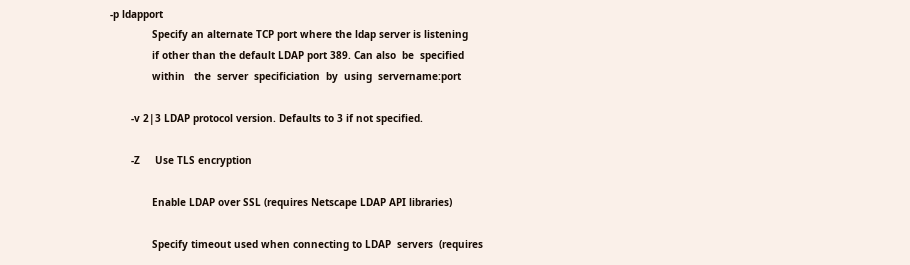-p ldapport
              Specify an alternate TCP port where the ldap server is listening
              if other than the default LDAP port 389. Can also  be  specified
              within   the  server  specificiation  by  using  servername:port

       -v 2|3 LDAP protocol version. Defaults to 3 if not specified.

       -Z     Use TLS encryption

              Enable LDAP over SSL (requires Netscape LDAP API libraries)

              Specify timeout used when connecting to LDAP  servers  (requires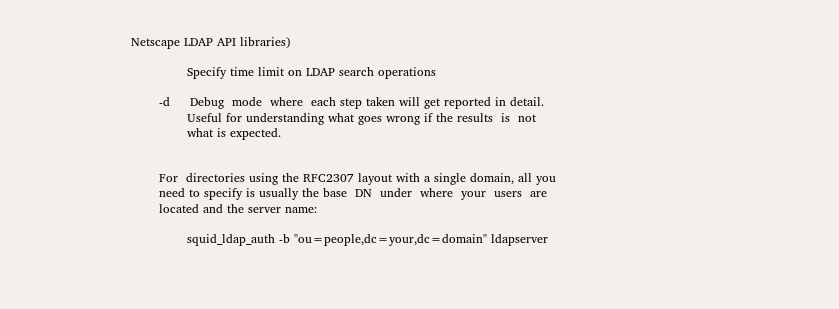Netscape LDAP API libraries)

              Specify time limit on LDAP search operations

       -d     Debug  mode  where  each step taken will get reported in detail.
              Useful for understanding what goes wrong if the results  is  not
              what is expected.


       For  directories using the RFC2307 layout with a single domain, all you
       need to specify is usually the base  DN  under  where  your  users  are
       located and the server name:

              squid_ldap_auth -b "ou=people,dc=your,dc=domain" ldapserver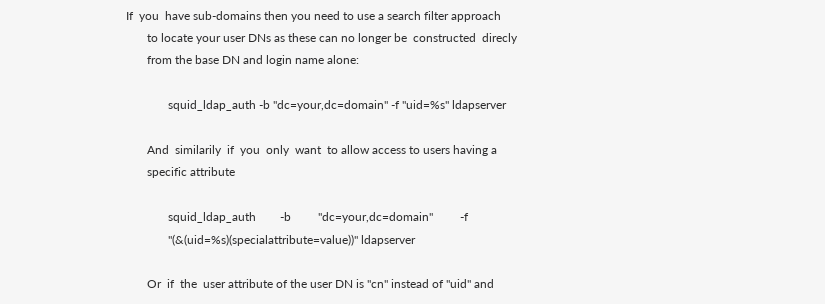If  you  have sub-domains then you need to use a search filter approach
       to locate your user DNs as these can no longer be  constructed  direcly
       from the base DN and login name alone:

              squid_ldap_auth -b "dc=your,dc=domain" -f "uid=%s" ldapserver

       And  similarily  if  you  only  want  to allow access to users having a
       specific attribute

              squid_ldap_auth        -b         "dc=your,dc=domain"         -f
              "(&(uid=%s)(specialattribute=value))" ldapserver

       Or  if  the  user attribute of the user DN is "cn" instead of "uid" and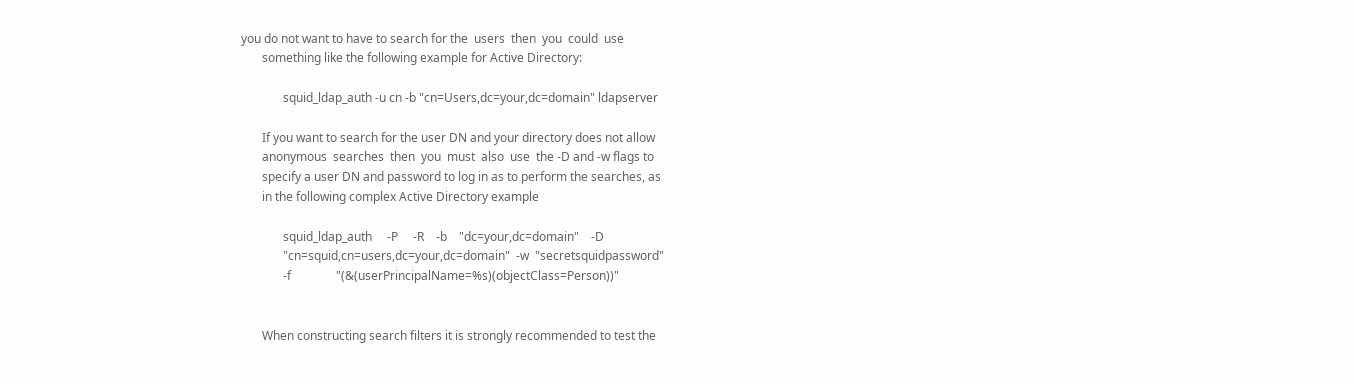you do not want to have to search for the  users  then  you  could  use
       something like the following example for Active Directory:

              squid_ldap_auth -u cn -b "cn=Users,dc=your,dc=domain" ldapserver

       If you want to search for the user DN and your directory does not allow
       anonymous  searches  then  you  must  also  use  the -D and -w flags to
       specify a user DN and password to log in as to perform the searches, as
       in the following complex Active Directory example

              squid_ldap_auth     -P     -R    -b    "dc=your,dc=domain"    -D
              "cn=squid,cn=users,dc=your,dc=domain"  -w  "secretsquidpassword"
              -f               "(&(userPrincipalName=%s)(objectClass=Person))"


       When constructing search filters it is strongly recommended to test the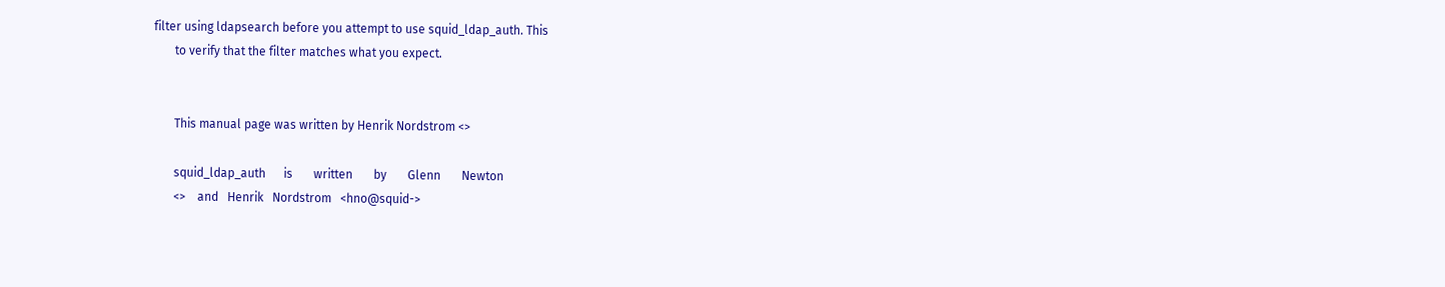filter using ldapsearch before you attempt to use squid_ldap_auth. This
       to verify that the filter matches what you expect.


       This manual page was written by Henrik Nordstrom <>

       squid_ldap_auth      is       written       by       Glenn       Newton
       <>    and   Henrik   Nordstrom   <hno@squid->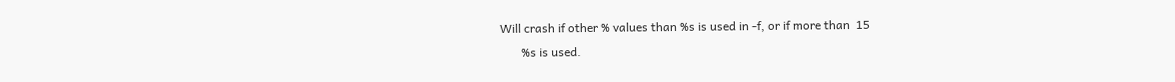Will crash if other % values than %s is used in -f, or if more than  15
       %s is used.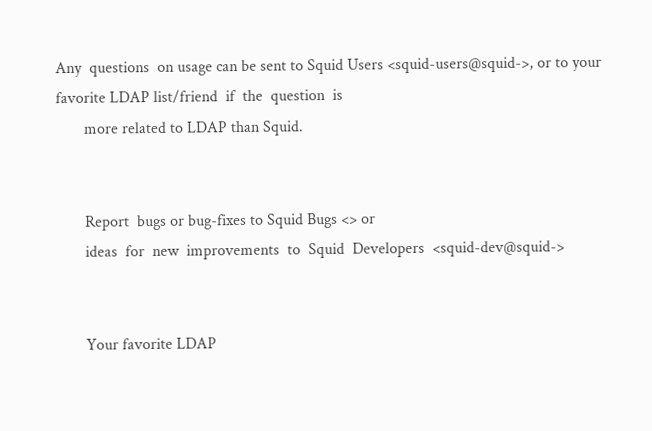Any  questions  on usage can be sent to Squid Users <squid-users@squid->, or to your favorite LDAP list/friend  if  the  question  is
       more related to LDAP than Squid.


       Report  bugs or bug-fixes to Squid Bugs <> or
       ideas  for  new  improvements  to  Squid  Developers  <squid-dev@squid->


       Your favorite LDAP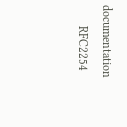documentation
       RFC2254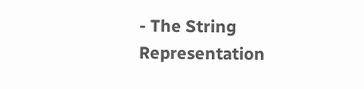- The String Representation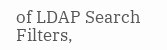of LDAP Search Filters,